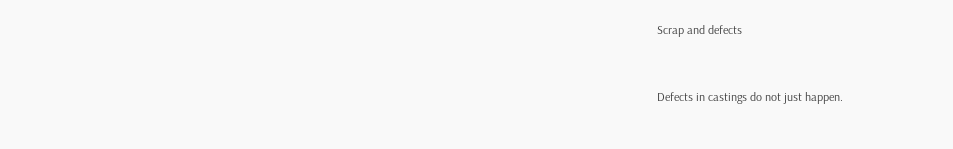Scrap and defects


Defects in castings do not just happen.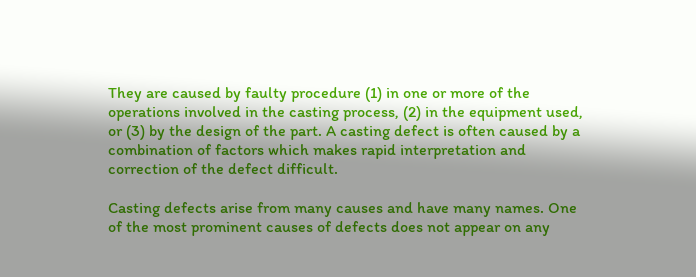They are caused by faulty procedure (1) in one or more of the operations involved in the casting process, (2) in the equipment used, or (3) by the design of the part. A casting defect is often caused by a combination of factors which makes rapid interpretation and correction of the defect difficult.

Casting defects arise from many causes and have many names. One of the most prominent causes of defects does not appear on any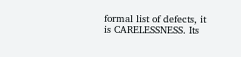formal list of defects, it is CARELESSNESS. Its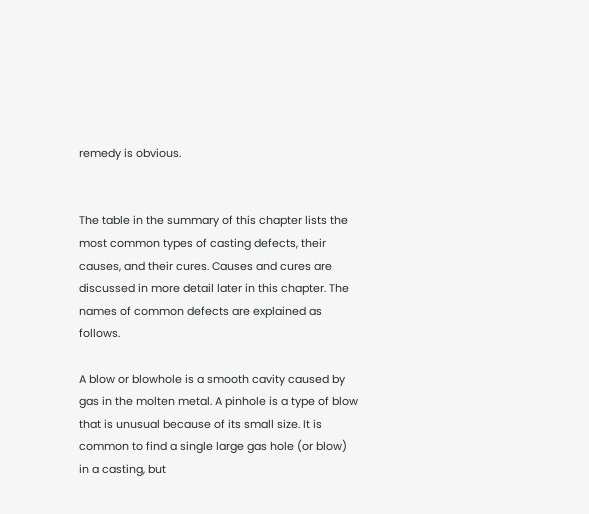remedy is obvious.


The table in the summary of this chapter lists the most common types of casting defects, their causes, and their cures. Causes and cures are discussed in more detail later in this chapter. The names of common defects are explained as follows.

A blow or blowhole is a smooth cavity caused by gas in the molten metal. A pinhole is a type of blow that is unusual because of its small size. It is common to find a single large gas hole (or blow) in a casting, but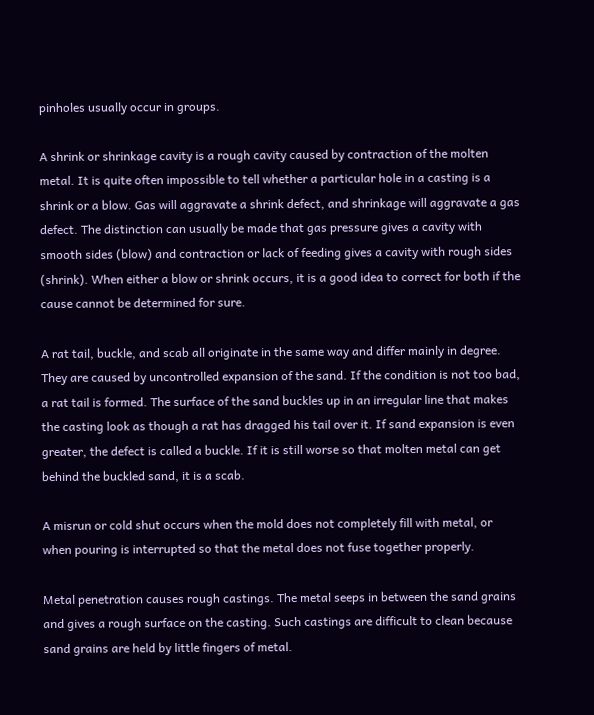pinholes usually occur in groups.

A shrink or shrinkage cavity is a rough cavity caused by contraction of the molten metal. It is quite often impossible to tell whether a particular hole in a casting is a shrink or a blow. Gas will aggravate a shrink defect, and shrinkage will aggravate a gas defect. The distinction can usually be made that gas pressure gives a cavity with smooth sides (blow) and contraction or lack of feeding gives a cavity with rough sides (shrink). When either a blow or shrink occurs, it is a good idea to correct for both if the cause cannot be determined for sure.

A rat tail, buckle, and scab all originate in the same way and differ mainly in degree. They are caused by uncontrolled expansion of the sand. If the condition is not too bad, a rat tail is formed. The surface of the sand buckles up in an irregular line that makes the casting look as though a rat has dragged his tail over it. If sand expansion is even greater, the defect is called a buckle. If it is still worse so that molten metal can get behind the buckled sand, it is a scab.

A misrun or cold shut occurs when the mold does not completely fill with metal, or when pouring is interrupted so that the metal does not fuse together properly.

Metal penetration causes rough castings. The metal seeps in between the sand grains and gives a rough surface on the casting. Such castings are difficult to clean because sand grains are held by little fingers of metal.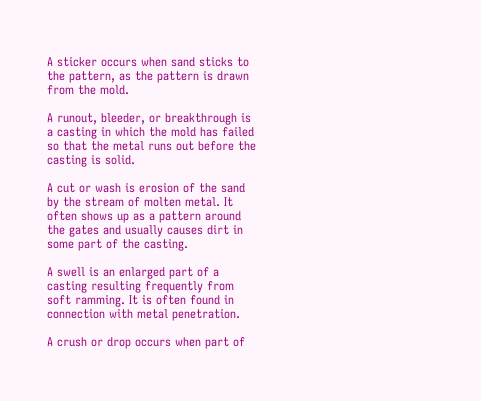A sticker occurs when sand sticks to the pattern, as the pattern is drawn from the mold.

A runout, bleeder, or breakthrough is a casting in which the mold has failed so that the metal runs out before the casting is solid.

A cut or wash is erosion of the sand by the stream of molten metal. It often shows up as a pattern around the gates and usually causes dirt in some part of the casting.

A swell is an enlarged part of a casting resulting frequently from soft ramming. It is often found in connection with metal penetration.

A crush or drop occurs when part of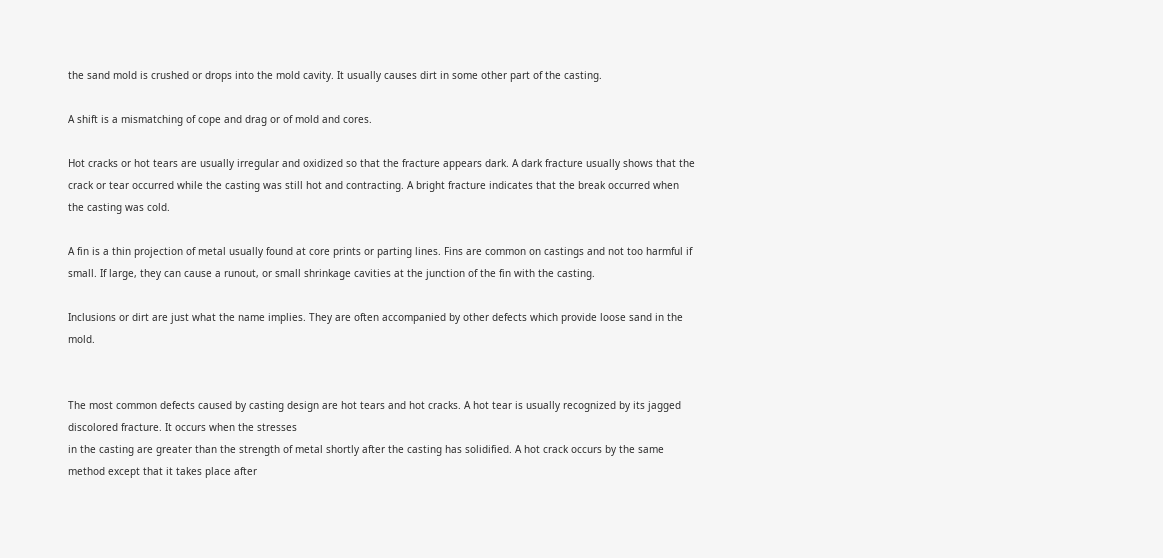the sand mold is crushed or drops into the mold cavity. It usually causes dirt in some other part of the casting.

A shift is a mismatching of cope and drag or of mold and cores.

Hot cracks or hot tears are usually irregular and oxidized so that the fracture appears dark. A dark fracture usually shows that the crack or tear occurred while the casting was still hot and contracting. A bright fracture indicates that the break occurred when the casting was cold.

A fin is a thin projection of metal usually found at core prints or parting lines. Fins are common on castings and not too harmful if small. If large, they can cause a runout, or small shrinkage cavities at the junction of the fin with the casting.

Inclusions or dirt are just what the name implies. They are often accompanied by other defects which provide loose sand in the mold.


The most common defects caused by casting design are hot tears and hot cracks. A hot tear is usually recognized by its jagged discolored fracture. It occurs when the stresses
in the casting are greater than the strength of metal shortly after the casting has solidified. A hot crack occurs by the same method except that it takes place after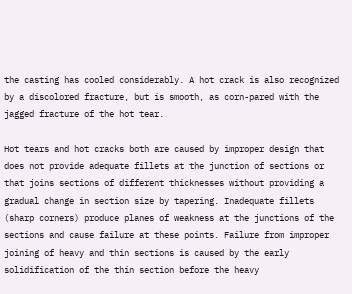the casting has cooled considerably. A hot crack is also recognized by a discolored fracture, but is smooth, as corn-pared with the jagged fracture of the hot tear.

Hot tears and hot cracks both are caused by improper design that does not provide adequate fillets at the junction of sections or that joins sections of different thicknesses without providing a gradual change in section size by tapering. Inadequate fillets (sharp corners) produce planes of weakness at the junctions of the sections and cause failure at these points. Failure from improper joining of heavy and thin sections is caused by the early solidification of the thin section before the heavy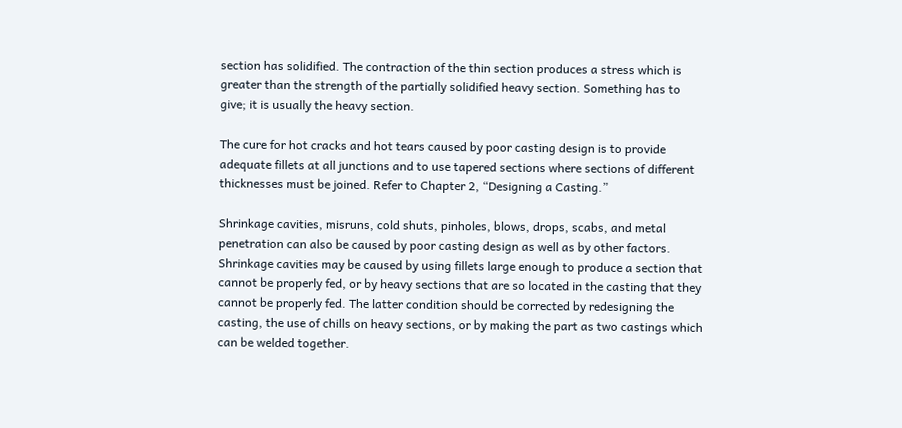section has solidified. The contraction of the thin section produces a stress which is greater than the strength of the partially solidified heavy section. Something has to give; it is usually the heavy section.

The cure for hot cracks and hot tears caused by poor casting design is to provide adequate fillets at all junctions and to use tapered sections where sections of different thicknesses must be joined. Refer to Chapter 2, “Designing a Casting.”

Shrinkage cavities, misruns, cold shuts, pinholes, blows, drops, scabs, and metal penetration can also be caused by poor casting design as well as by other factors. Shrinkage cavities may be caused by using fillets large enough to produce a section that cannot be properly fed, or by heavy sections that are so located in the casting that they cannot be properly fed. The latter condition should be corrected by redesigning the casting, the use of chills on heavy sections, or by making the part as two castings which can be welded together.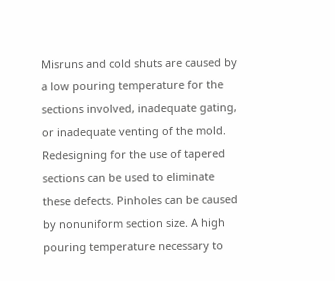Misruns and cold shuts are caused by a low pouring temperature for the sections involved, inadequate gating, or inadequate venting of the mold. Redesigning for the use of tapered sections can be used to eliminate these defects. Pinholes can be caused by nonuniform section size. A high pouring temperature necessary to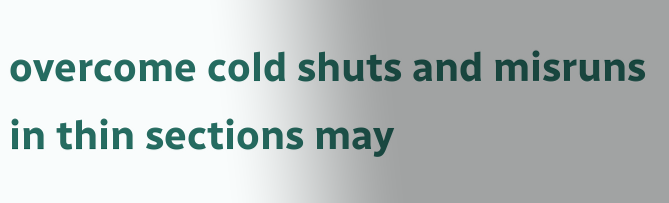overcome cold shuts and misruns in thin sections may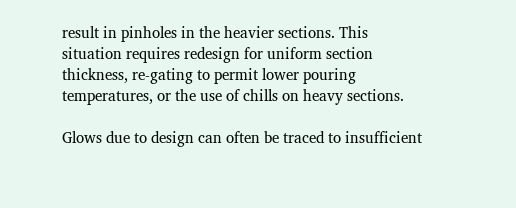result in pinholes in the heavier sections. This situation requires redesign for uniform section thickness, re-gating to permit lower pouring temperatures, or the use of chills on heavy sections.

Glows due to design can often be traced to insufficient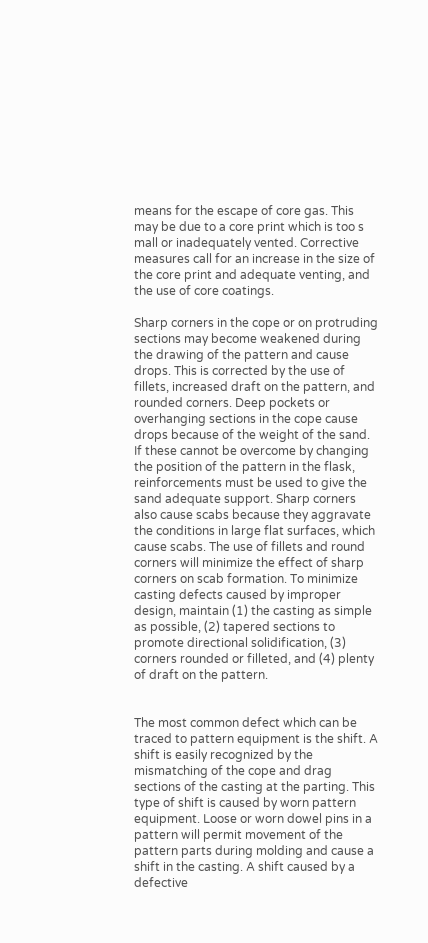means for the escape of core gas. This may be due to a core print which is too s mall or inadequately vented. Corrective measures call for an increase in the size of the core print and adequate venting, and the use of core coatings.

Sharp corners in the cope or on protruding sections may become weakened during the drawing of the pattern and cause drops. This is corrected by the use of fillets, increased draft on the pattern, and rounded corners. Deep pockets or overhanging sections in the cope cause drops because of the weight of the sand. If these cannot be overcome by changing the position of the pattern in the flask, reinforcements must be used to give the sand adequate support. Sharp corners also cause scabs because they aggravate the conditions in large flat surfaces, which cause scabs. The use of fillets and round corners will minimize the effect of sharp corners on scab formation. To minimize casting defects caused by improper design, maintain (1) the casting as simple as possible, (2) tapered sections to promote directional solidification, (3) corners rounded or filleted, and (4) plenty of draft on the pattern.


The most common defect which can be traced to pattern equipment is the shift. A shift is easily recognized by the mismatching of the cope and drag sections of the casting at the parting. This type of shift is caused by worn pattern equipment. Loose or worn dowel pins in a pattern will permit movement of the pattern parts during molding and cause a shift in the casting. A shift caused by a defective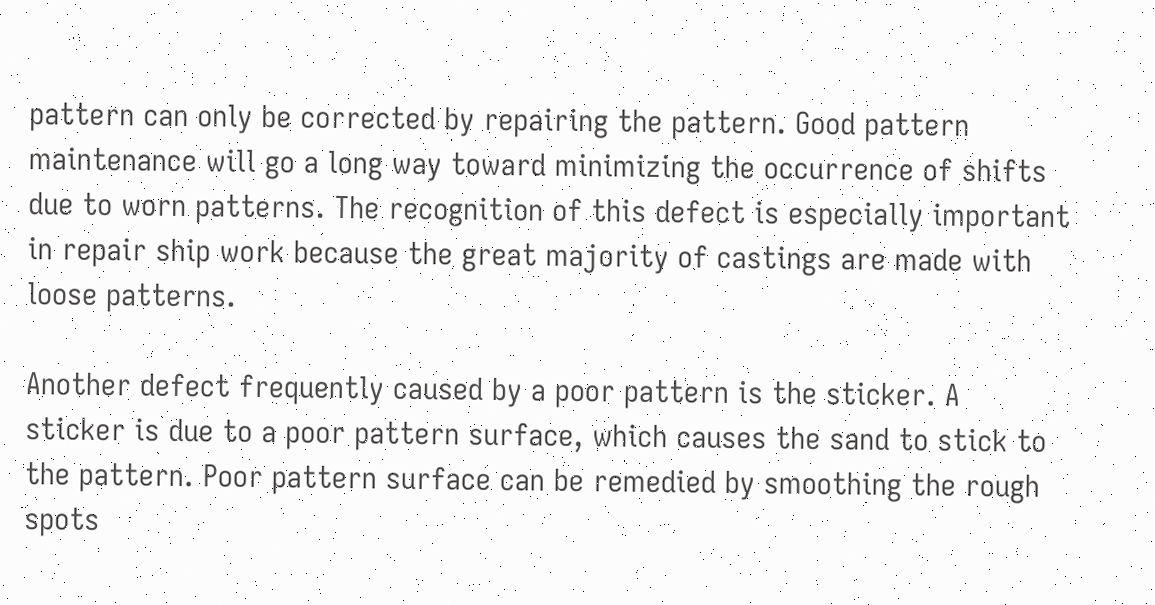pattern can only be corrected by repairing the pattern. Good pattern maintenance will go a long way toward minimizing the occurrence of shifts due to worn patterns. The recognition of this defect is especially important in repair ship work because the great majority of castings are made with loose patterns.

Another defect frequently caused by a poor pattern is the sticker. A sticker is due to a poor pattern surface, which causes the sand to stick to the pattern. Poor pattern surface can be remedied by smoothing the rough spots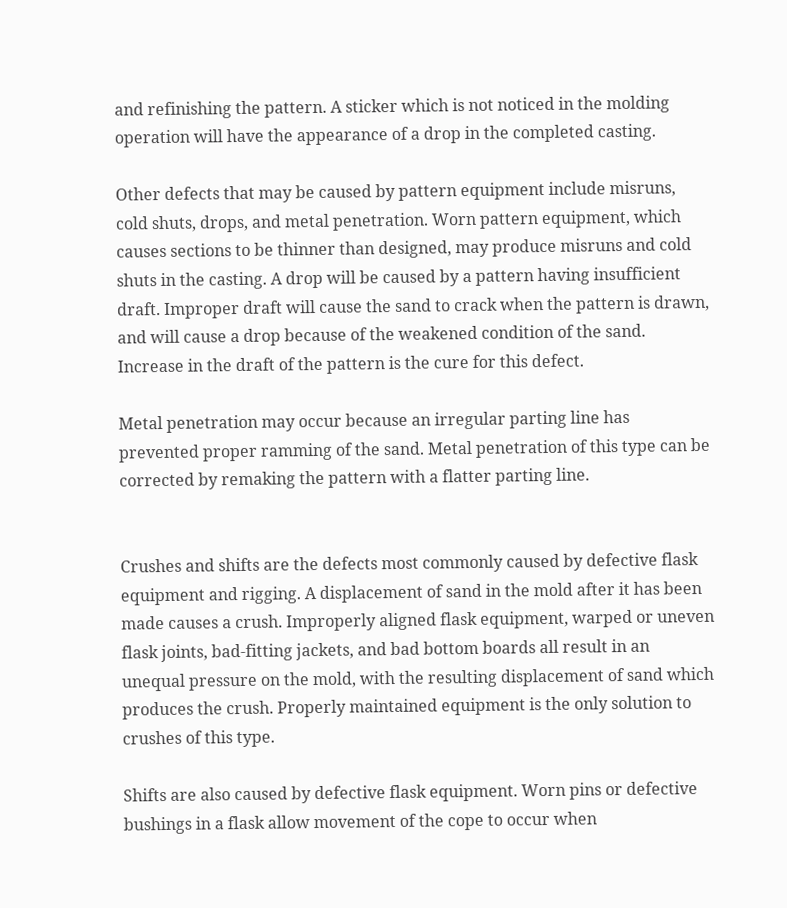and refinishing the pattern. A sticker which is not noticed in the molding operation will have the appearance of a drop in the completed casting.

Other defects that may be caused by pattern equipment include misruns, cold shuts, drops, and metal penetration. Worn pattern equipment, which causes sections to be thinner than designed, may produce misruns and cold shuts in the casting. A drop will be caused by a pattern having insufficient draft. Improper draft will cause the sand to crack when the pattern is drawn, and will cause a drop because of the weakened condition of the sand. Increase in the draft of the pattern is the cure for this defect.

Metal penetration may occur because an irregular parting line has prevented proper ramming of the sand. Metal penetration of this type can be corrected by remaking the pattern with a flatter parting line.


Crushes and shifts are the defects most commonly caused by defective flask equipment and rigging. A displacement of sand in the mold after it has been made causes a crush. Improperly aligned flask equipment, warped or uneven flask joints, bad-fitting jackets, and bad bottom boards all result in an unequal pressure on the mold, with the resulting displacement of sand which produces the crush. Properly maintained equipment is the only solution to crushes of this type.

Shifts are also caused by defective flask equipment. Worn pins or defective bushings in a flask allow movement of the cope to occur when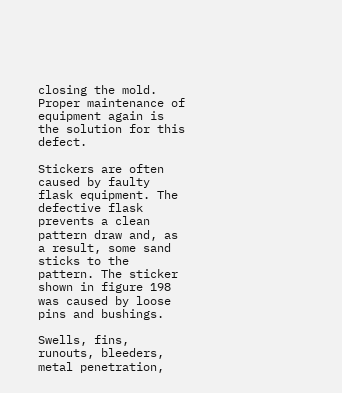closing the mold. Proper maintenance of equipment again is the solution for this defect.

Stickers are often caused by faulty flask equipment. The defective flask prevents a clean pattern draw and, as a result, some sand sticks to the pattern. The sticker shown in figure 198 was caused by loose pins and bushings.

Swells, fins, runouts, bleeders, metal penetration,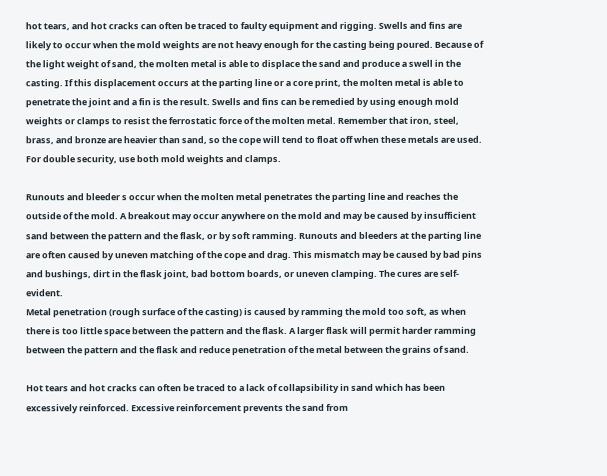hot tears, and hot cracks can often be traced to faulty equipment and rigging. Swells and fins are likely to occur when the mold weights are not heavy enough for the casting being poured. Because of the light weight of sand, the molten metal is able to displace the sand and produce a swell in the casting. If this displacement occurs at the parting line or a core print, the molten metal is able to penetrate the joint and a fin is the result. Swells and fins can be remedied by using enough mold weights or clamps to resist the ferrostatic force of the molten metal. Remember that iron, steel, brass, and bronze are heavier than sand, so the cope will tend to float off when these metals are used. For double security, use both mold weights and clamps.

Runouts and bleeder s occur when the molten metal penetrates the parting line and reaches the outside of the mold. A breakout may occur anywhere on the mold and may be caused by insufficient sand between the pattern and the flask, or by soft ramming. Runouts and bleeders at the parting line are often caused by uneven matching of the cope and drag. This mismatch may be caused by bad pins and bushings, dirt in the flask joint, bad bottom boards, or uneven clamping. The cures are self-evident.
Metal penetration (rough surface of the casting) is caused by ramming the mold too soft, as when there is too little space between the pattern and the flask. A larger flask will permit harder ramming between the pattern and the flask and reduce penetration of the metal between the grains of sand.

Hot tears and hot cracks can often be traced to a lack of collapsibility in sand which has been excessively reinforced. Excessive reinforcement prevents the sand from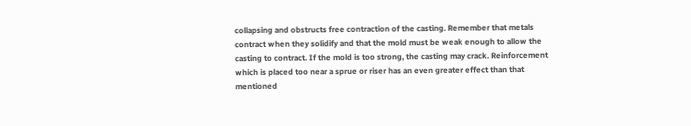collapsing and obstructs free contraction of the casting. Remember that metals contract when they solidify and that the mold must be weak enough to allow the casting to contract. If the mold is too strong, the casting may crack. Reinforcement which is placed too near a sprue or riser has an even greater effect than that mentioned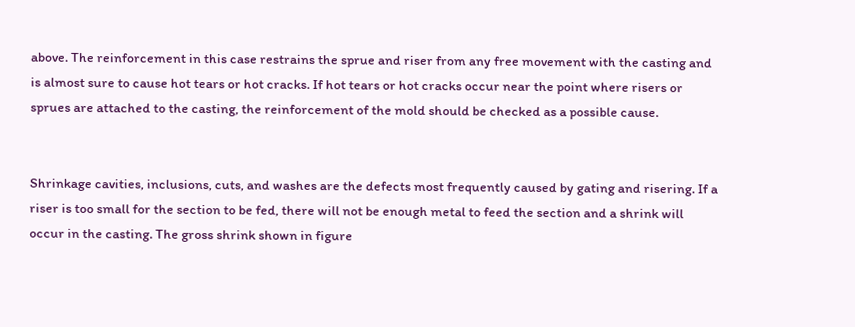above. The reinforcement in this case restrains the sprue and riser from any free movement with the casting and is almost sure to cause hot tears or hot cracks. If hot tears or hot cracks occur near the point where risers or sprues are attached to the casting, the reinforcement of the mold should be checked as a possible cause.


Shrinkage cavities, inclusions, cuts, and washes are the defects most frequently caused by gating and risering. If a riser is too small for the section to be fed, there will not be enough metal to feed the section and a shrink will occur in the casting. The gross shrink shown in figure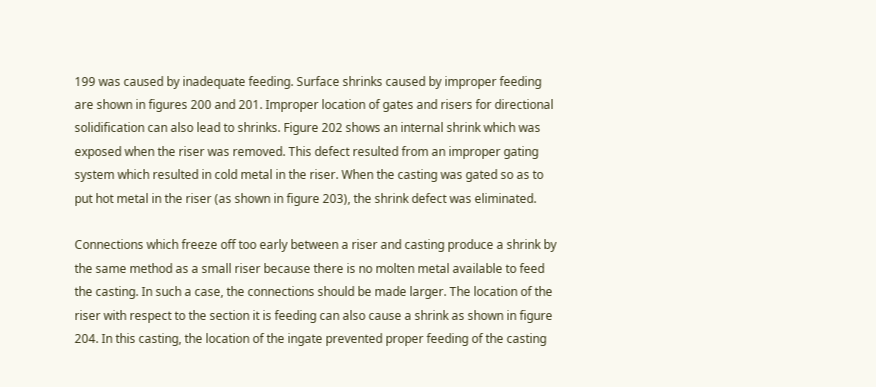199 was caused by inadequate feeding. Surface shrinks caused by improper feeding are shown in figures 200 and 201. Improper location of gates and risers for directional solidification can also lead to shrinks. Figure 202 shows an internal shrink which was exposed when the riser was removed. This defect resulted from an improper gating system which resulted in cold metal in the riser. When the casting was gated so as to put hot metal in the riser (as shown in figure 203), the shrink defect was eliminated.

Connections which freeze off too early between a riser and casting produce a shrink by the same method as a small riser because there is no molten metal available to feed the casting. In such a case, the connections should be made larger. The location of the riser with respect to the section it is feeding can also cause a shrink as shown in figure 204. In this casting, the location of the ingate prevented proper feeding of the casting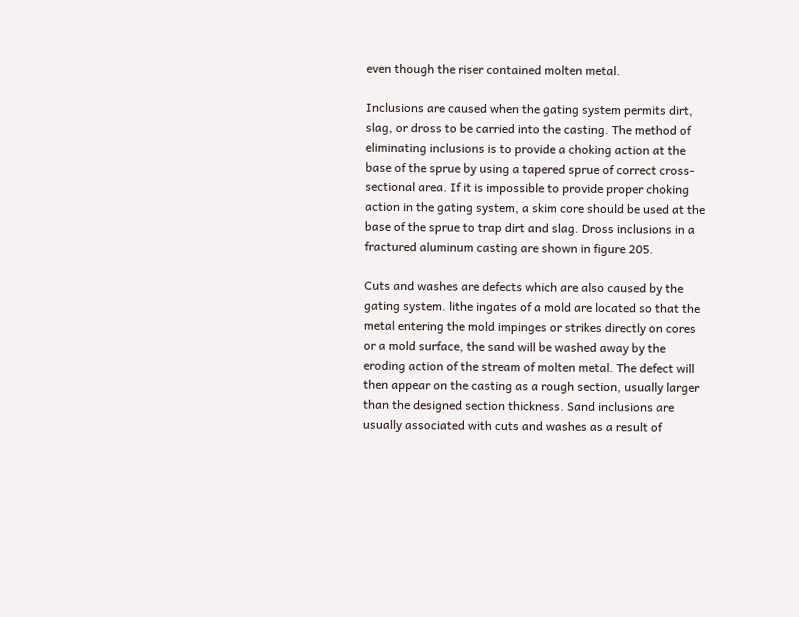even though the riser contained molten metal.

Inclusions are caused when the gating system permits dirt, slag, or dross to be carried into the casting. The method of eliminating inclusions is to provide a choking action at the base of the sprue by using a tapered sprue of correct cross-sectional area. If it is impossible to provide proper choking action in the gating system, a skim core should be used at the base of the sprue to trap dirt and slag. Dross inclusions in a fractured aluminum casting are shown in figure 205.

Cuts and washes are defects which are also caused by the gating system. lithe ingates of a mold are located so that the metal entering the mold impinges or strikes directly on cores or a mold surface, the sand will be washed away by the eroding action of the stream of molten metal. The defect will then appear on the casting as a rough section, usually larger than the designed section thickness. Sand inclusions are usually associated with cuts and washes as a result of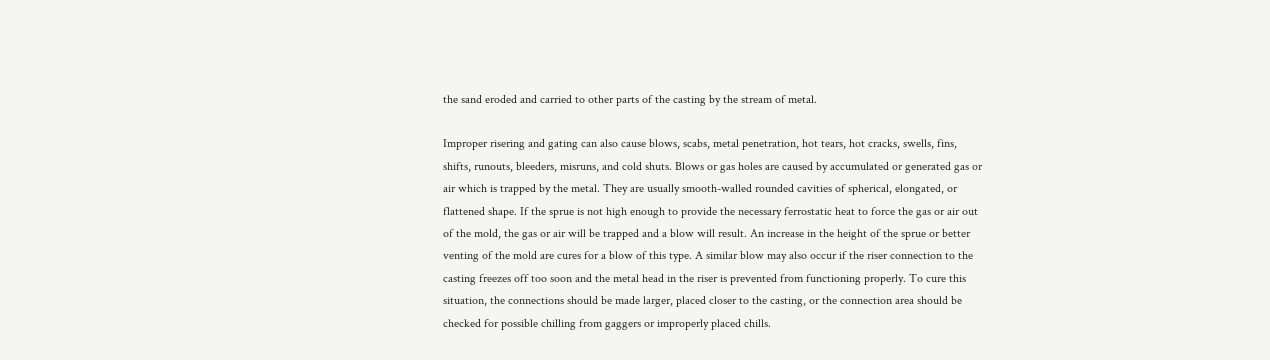the sand eroded and carried to other parts of the casting by the stream of metal.

Improper risering and gating can also cause blows, scabs, metal penetration, hot tears, hot cracks, swells, fins, shifts, runouts, bleeders, misruns, and cold shuts. Blows or gas holes are caused by accumulated or generated gas or air which is trapped by the metal. They are usually smooth-walled rounded cavities of spherical, elongated, or flattened shape. If the sprue is not high enough to provide the necessary ferrostatic heat to force the gas or air out of the mold, the gas or air will be trapped and a blow will result. An increase in the height of the sprue or better venting of the mold are cures for a blow of this type. A similar blow may also occur if the riser connection to the casting freezes off too soon and the metal head in the riser is prevented from functioning properly. To cure this situation, the connections should be made larger, placed closer to the casting, or the connection area should be checked for possible chilling from gaggers or improperly placed chills.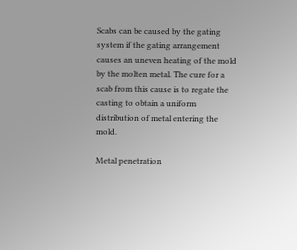Scabs can be caused by the gating system if the gating arrangement causes an uneven heating of the mold by the molten metal. The cure for a scab from this cause is to regate the casting to obtain a uniform distribution of metal entering the mold.

Metal penetration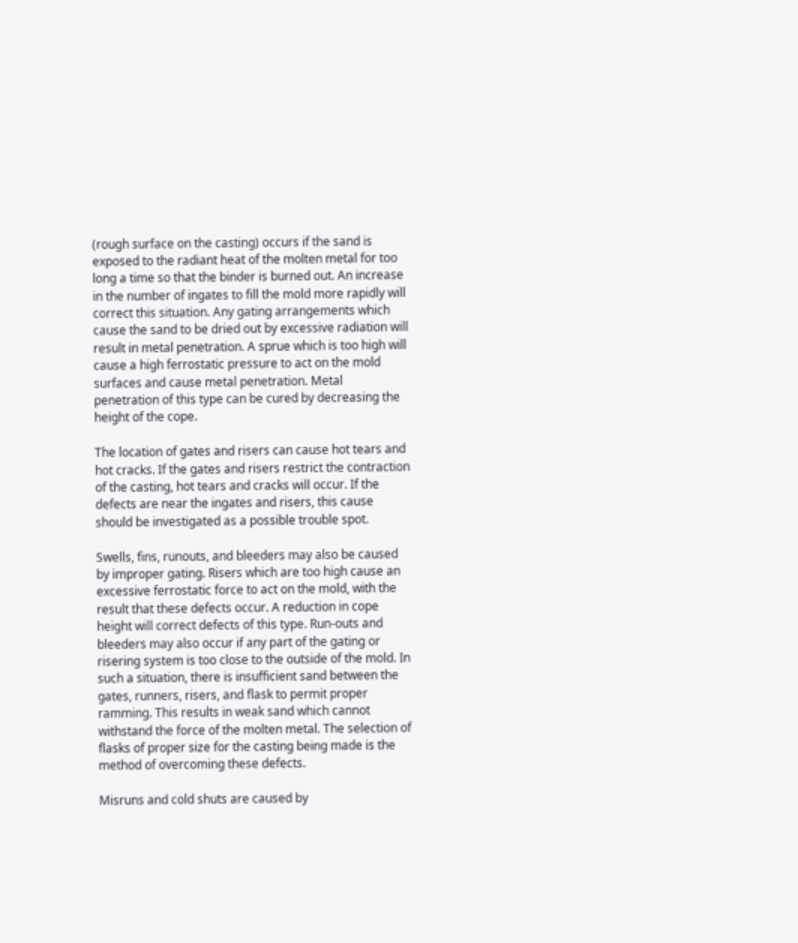(rough surface on the casting) occurs if the sand is exposed to the radiant heat of the molten metal for too long a time so that the binder is burned out. An increase in the number of ingates to fill the mold more rapidly will correct this situation. Any gating arrangements which cause the sand to be dried out by excessive radiation will result in metal penetration. A sprue which is too high will cause a high ferrostatic pressure to act on the mold surfaces and cause metal penetration. Metal penetration of this type can be cured by decreasing the height of the cope.

The location of gates and risers can cause hot tears and hot cracks. If the gates and risers restrict the contraction of the casting, hot tears and cracks will occur. If the defects are near the ingates and risers, this cause should be investigated as a possible trouble spot.

Swells, fins, runouts, and bleeders may also be caused by improper gating. Risers which are too high cause an excessive ferrostatic force to act on the mold, with the result that these defects occur. A reduction in cope height will correct defects of this type. Run-outs and bleeders may also occur if any part of the gating or risering system is too close to the outside of the mold. In such a situation, there is insufficient sand between the gates, runners, risers, and flask to permit proper ramming. This results in weak sand which cannot withstand the force of the molten metal. The selection of flasks of proper size for the casting being made is the method of overcoming these defects.

Misruns and cold shuts are caused by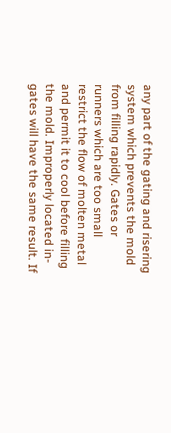any part of the gating and risering system which prevents the mold from filling rapidly. Gates or runners which are too small restrict the flow of molten metal and permit it to cool before filling the mold. Improperly located in-gates will have the same result. If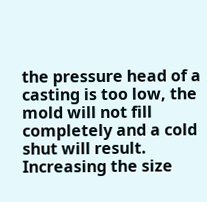the pressure head of a casting is too low, the mold will not fill completely and a cold shut will result. Increasing the size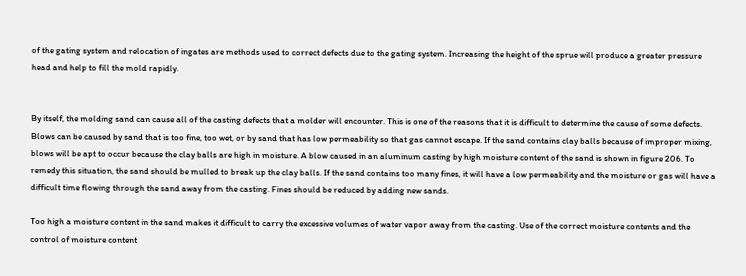of the gating system and relocation of ingates are methods used to correct defects due to the gating system. Increasing the height of the sprue will produce a greater pressure head and help to fill the mold rapidly.


By itself, the molding sand can cause all of the casting defects that a molder will encounter. This is one of the reasons that it is difficult to determine the cause of some defects. Blows can be caused by sand that is too fine, too wet, or by sand that has low permeability so that gas cannot escape. If the sand contains clay balls because of improper mixing, blows will be apt to occur because the clay balls are high in moisture. A blow caused in an aluminum casting by high moisture content of the sand is shown in figure 206. To remedy this situation, the sand should be mulled to break up the clay balls. If the sand contains too many fines, it will have a low permeability and the moisture or gas will have a difficult time flowing through the sand away from the casting. Fines should be reduced by adding new sands.

Too high a moisture content in the sand makes it difficult to carry the excessive volumes of water vapor away from the casting. Use of the correct moisture contents and the control of moisture content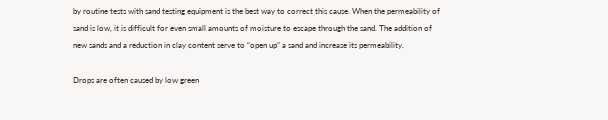by routine tests with sand testing equipment is the best way to correct this cause. When the permeability of sand is low, it is difficult for even small amounts of moisture to escape through the sand. The addition of new sands and a reduction in clay content serve to “open up” a sand and increase its permeability.

Drops are often caused by low green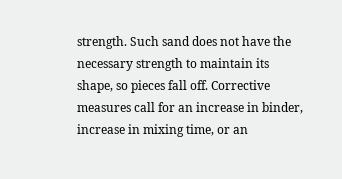strength. Such sand does not have the necessary strength to maintain its shape, so pieces fall off. Corrective measures call for an increase in binder, increase in mixing time, or an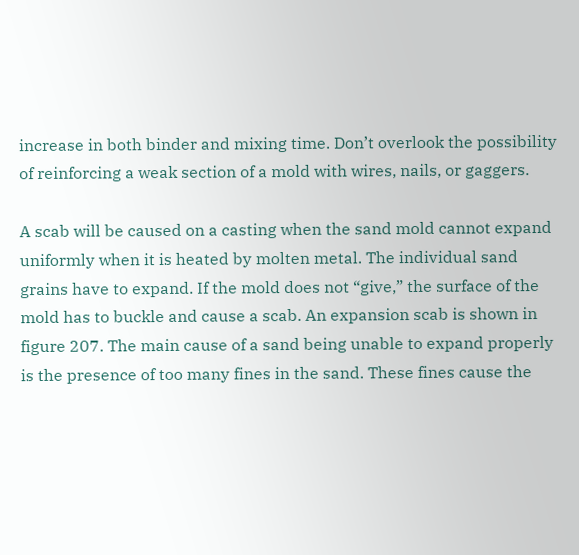increase in both binder and mixing time. Don’t overlook the possibility of reinforcing a weak section of a mold with wires, nails, or gaggers.

A scab will be caused on a casting when the sand mold cannot expand uniformly when it is heated by molten metal. The individual sand grains have to expand. If the mold does not “give,” the surface of the mold has to buckle and cause a scab. An expansion scab is shown in figure 207. The main cause of a sand being unable to expand properly is the presence of too many fines in the sand. These fines cause the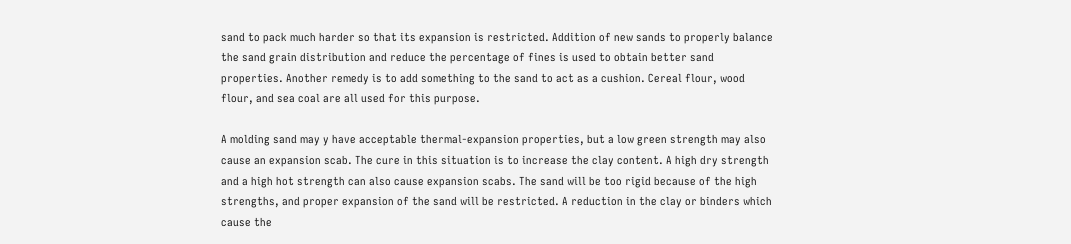sand to pack much harder so that its expansion is restricted. Addition of new sands to properly balance the sand grain distribution and reduce the percentage of fines is used to obtain better sand properties. Another remedy is to add something to the sand to act as a cushion. Cereal flour, wood flour, and sea coal are all used for this purpose.

A molding sand may y have acceptable thermal-expansion properties, but a low green strength may also cause an expansion scab. The cure in this situation is to increase the clay content. A high dry strength and a high hot strength can also cause expansion scabs. The sand will be too rigid because of the high strengths, and proper expansion of the sand will be restricted. A reduction in the clay or binders which cause the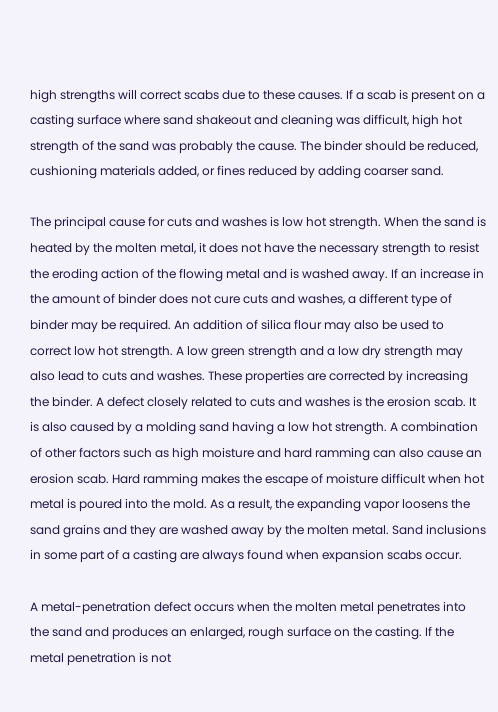high strengths will correct scabs due to these causes. If a scab is present on a casting surface where sand shakeout and cleaning was difficult, high hot strength of the sand was probably the cause. The binder should be reduced, cushioning materials added, or fines reduced by adding coarser sand.

The principal cause for cuts and washes is low hot strength. When the sand is heated by the molten metal, it does not have the necessary strength to resist the eroding action of the flowing metal and is washed away. If an increase in the amount of binder does not cure cuts and washes, a different type of binder may be required. An addition of silica flour may also be used to correct low hot strength. A low green strength and a low dry strength may also lead to cuts and washes. These properties are corrected by increasing the binder. A defect closely related to cuts and washes is the erosion scab. It is also caused by a molding sand having a low hot strength. A combination of other factors such as high moisture and hard ramming can also cause an erosion scab. Hard ramming makes the escape of moisture difficult when hot metal is poured into the mold. As a result, the expanding vapor loosens the sand grains and they are washed away by the molten metal. Sand inclusions in some part of a casting are always found when expansion scabs occur.

A metal-penetration defect occurs when the molten metal penetrates into the sand and produces an enlarged, rough surface on the casting. If the metal penetration is not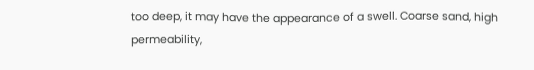too deep, it may have the appearance of a swell. Coarse sand, high permeability,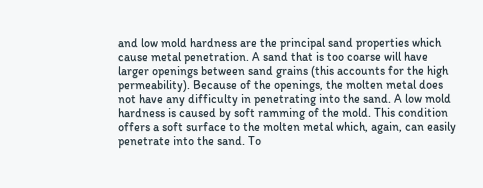and low mold hardness are the principal sand properties which cause metal penetration. A sand that is too coarse will have larger openings between sand grains (this accounts for the high permeability). Because of the openings, the molten metal does not have any difficulty in penetrating into the sand. A low mold hardness is caused by soft ramming of the mold. This condition offers a soft surface to the molten metal which, again, can easily penetrate into the sand. To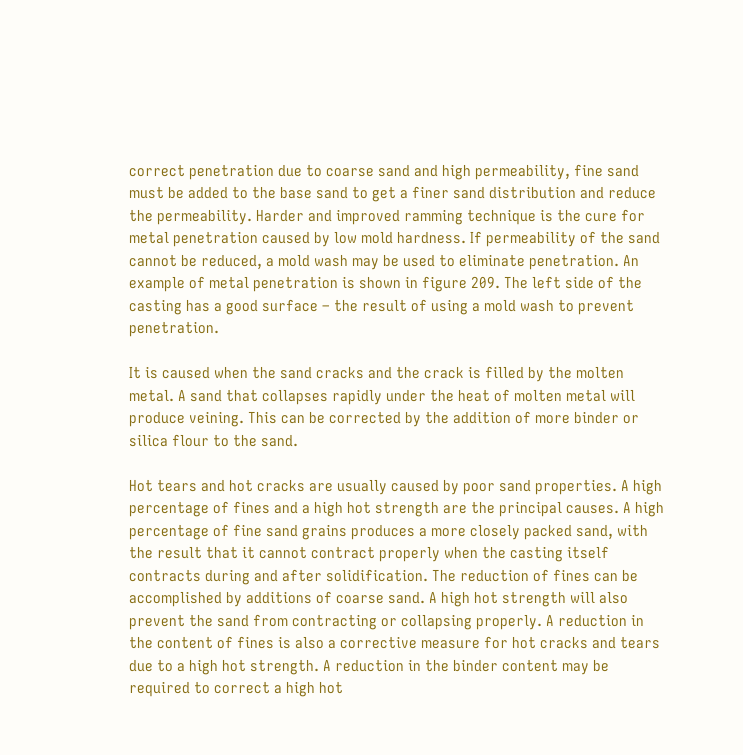correct penetration due to coarse sand and high permeability, fine sand must be added to the base sand to get a finer sand distribution and reduce the permeability. Harder and improved ramming technique is the cure for metal penetration caused by low mold hardness. If permeability of the sand cannot be reduced, a mold wash may be used to eliminate penetration. An example of metal penetration is shown in figure 209. The left side of the casting has a good surface – the result of using a mold wash to prevent penetration.

It is caused when the sand cracks and the crack is filled by the molten metal. A sand that collapses rapidly under the heat of molten metal will produce veining. This can be corrected by the addition of more binder or silica flour to the sand.

Hot tears and hot cracks are usually caused by poor sand properties. A high percentage of fines and a high hot strength are the principal causes. A high percentage of fine sand grains produces a more closely packed sand, with the result that it cannot contract properly when the casting itself contracts during and after solidification. The reduction of fines can be accomplished by additions of coarse sand. A high hot strength will also prevent the sand from contracting or collapsing properly. A reduction in the content of fines is also a corrective measure for hot cracks and tears due to a high hot strength. A reduction in the binder content may be required to correct a high hot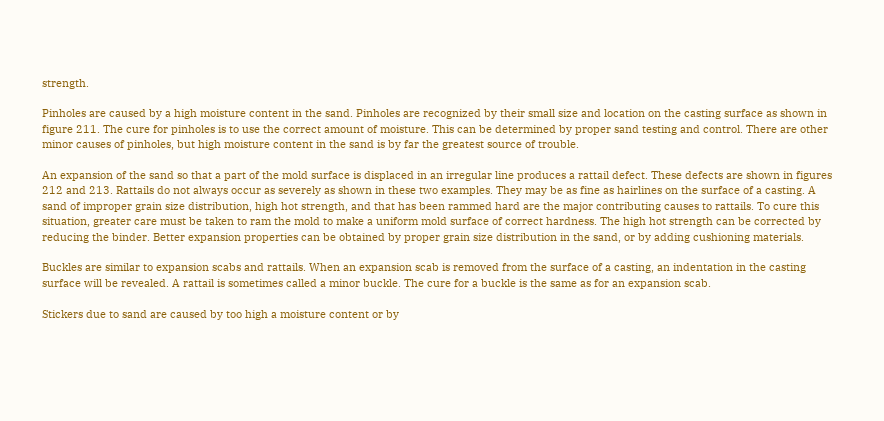strength.

Pinholes are caused by a high moisture content in the sand. Pinholes are recognized by their small size and location on the casting surface as shown in figure 211. The cure for pinholes is to use the correct amount of moisture. This can be determined by proper sand testing and control. There are other minor causes of pinholes, but high moisture content in the sand is by far the greatest source of trouble.

An expansion of the sand so that a part of the mold surface is displaced in an irregular line produces a rattail defect. These defects are shown in figures 212 and 213. Rattails do not always occur as severely as shown in these two examples. They may be as fine as hairlines on the surface of a casting. A sand of improper grain size distribution, high hot strength, and that has been rammed hard are the major contributing causes to rattails. To cure this situation, greater care must be taken to ram the mold to make a uniform mold surface of correct hardness. The high hot strength can be corrected by reducing the binder. Better expansion properties can be obtained by proper grain size distribution in the sand, or by adding cushioning materials.

Buckles are similar to expansion scabs and rattails. When an expansion scab is removed from the surface of a casting, an indentation in the casting surface will be revealed. A rattail is sometimes called a minor buckle. The cure for a buckle is the same as for an expansion scab.

Stickers due to sand are caused by too high a moisture content or by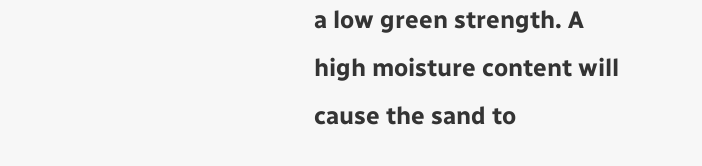a low green strength. A high moisture content will cause the sand to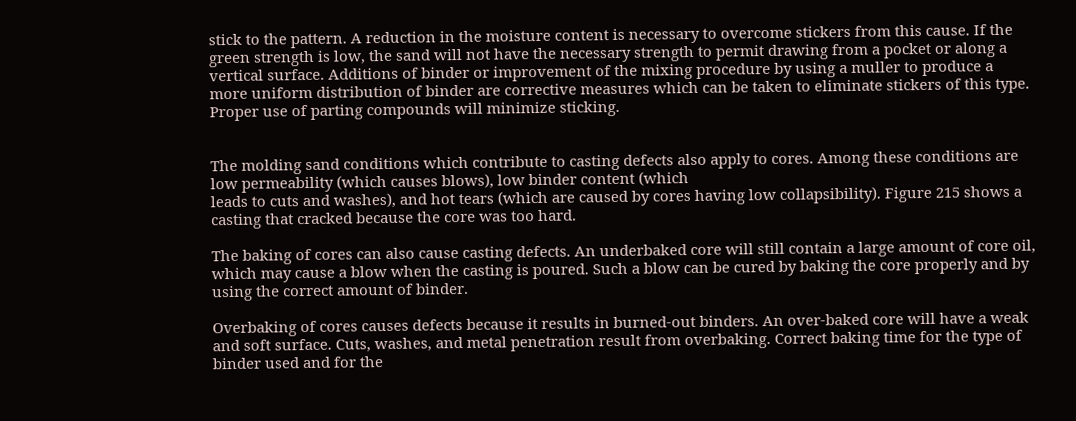stick to the pattern. A reduction in the moisture content is necessary to overcome stickers from this cause. If the green strength is low, the sand will not have the necessary strength to permit drawing from a pocket or along a vertical surface. Additions of binder or improvement of the mixing procedure by using a muller to produce a more uniform distribution of binder are corrective measures which can be taken to eliminate stickers of this type. Proper use of parting compounds will minimize sticking.


The molding sand conditions which contribute to casting defects also apply to cores. Among these conditions are low permeability (which causes blows), low binder content (which
leads to cuts and washes), and hot tears (which are caused by cores having low collapsibility). Figure 215 shows a casting that cracked because the core was too hard.

The baking of cores can also cause casting defects. An underbaked core will still contain a large amount of core oil, which may cause a blow when the casting is poured. Such a blow can be cured by baking the core properly and by using the correct amount of binder.

Overbaking of cores causes defects because it results in burned-out binders. An over-baked core will have a weak and soft surface. Cuts, washes, and metal penetration result from overbaking. Correct baking time for the type of binder used and for the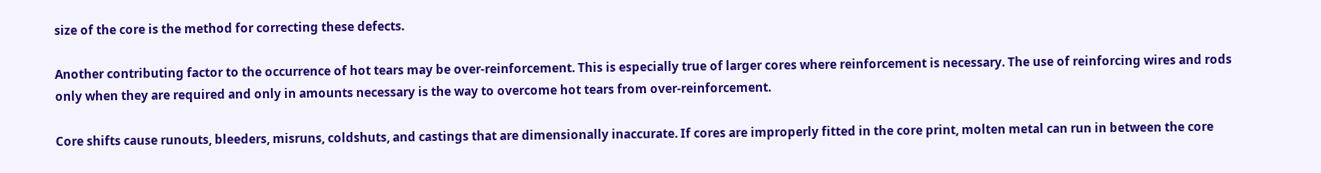size of the core is the method for correcting these defects.

Another contributing factor to the occurrence of hot tears may be over-reinforcement. This is especially true of larger cores where reinforcement is necessary. The use of reinforcing wires and rods only when they are required and only in amounts necessary is the way to overcome hot tears from over-reinforcement.

Core shifts cause runouts, bleeders, misruns, coldshuts, and castings that are dimensionally inaccurate. If cores are improperly fitted in the core print, molten metal can run in between the core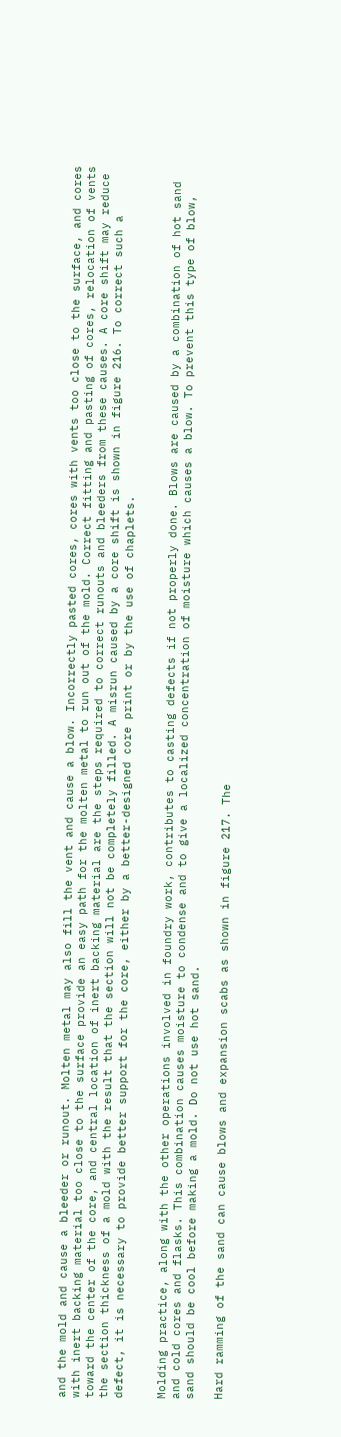and the mold and cause a bleeder or runout. Molten metal may also fill the vent and cause a blow. Incorrectly pasted cores, cores with vents too close to the surface, and cores with inert backing material too close to the surface provide an easy path for the molten metal to run out of the mold. Correct fitting and pasting of cores, relocation of vents toward the center of the core, and central location of inert backing material are the steps required to correct runouts and bleeders from these causes. A core shift may reduce the section thickness of a mold with the result that the section will not be completely filled. A misrun caused by a core shift is shown in figure 216. To correct such a defect, it is necessary to provide better support for the core, either by a better-designed core print or by the use of chaplets.


Molding practice, along with the other operations involved in foundry work, contributes to casting defects if not properly done. Blows are caused by a combination of hot sand and cold cores and flasks. This combination causes moisture to condense and to give a localized concentration of moisture which causes a blow. To prevent this type of blow, sand should be cool before making a mold. Do not use hot sand.

Hard ramming of the sand can cause blows and expansion scabs as shown in figure 217. The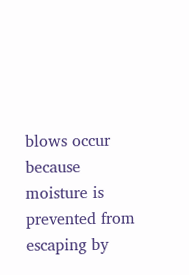blows occur because moisture is prevented from escaping by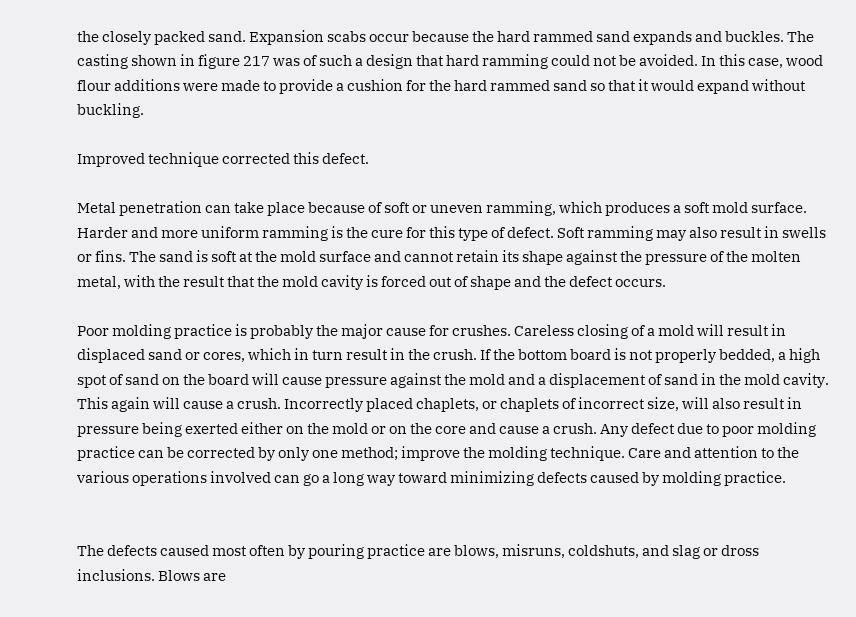the closely packed sand. Expansion scabs occur because the hard rammed sand expands and buckles. The casting shown in figure 217 was of such a design that hard ramming could not be avoided. In this case, wood flour additions were made to provide a cushion for the hard rammed sand so that it would expand without buckling.

Improved technique corrected this defect.

Metal penetration can take place because of soft or uneven ramming, which produces a soft mold surface. Harder and more uniform ramming is the cure for this type of defect. Soft ramming may also result in swells or fins. The sand is soft at the mold surface and cannot retain its shape against the pressure of the molten metal, with the result that the mold cavity is forced out of shape and the defect occurs.

Poor molding practice is probably the major cause for crushes. Careless closing of a mold will result in displaced sand or cores, which in turn result in the crush. If the bottom board is not properly bedded, a high spot of sand on the board will cause pressure against the mold and a displacement of sand in the mold cavity. This again will cause a crush. Incorrectly placed chaplets, or chaplets of incorrect size, will also result in pressure being exerted either on the mold or on the core and cause a crush. Any defect due to poor molding practice can be corrected by only one method; improve the molding technique. Care and attention to the various operations involved can go a long way toward minimizing defects caused by molding practice.


The defects caused most often by pouring practice are blows, misruns, coldshuts, and slag or dross inclusions. Blows are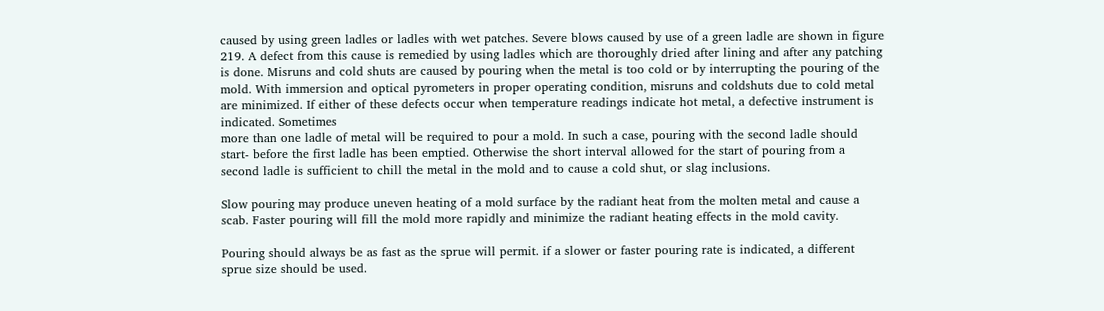caused by using green ladles or ladles with wet patches. Severe blows caused by use of a green ladle are shown in figure 219. A defect from this cause is remedied by using ladles which are thoroughly dried after lining and after any patching is done. Misruns and cold shuts are caused by pouring when the metal is too cold or by interrupting the pouring of the mold. With immersion and optical pyrometers in proper operating condition, misruns and coldshuts due to cold metal are minimized. If either of these defects occur when temperature readings indicate hot metal, a defective instrument is indicated. Sometimes
more than one ladle of metal will be required to pour a mold. In such a case, pouring with the second ladle should start- before the first ladle has been emptied. Otherwise the short interval allowed for the start of pouring from a second ladle is sufficient to chill the metal in the mold and to cause a cold shut, or slag inclusions.

Slow pouring may produce uneven heating of a mold surface by the radiant heat from the molten metal and cause a scab. Faster pouring will fill the mold more rapidly and minimize the radiant heating effects in the mold cavity.

Pouring should always be as fast as the sprue will permit. if a slower or faster pouring rate is indicated, a different sprue size should be used.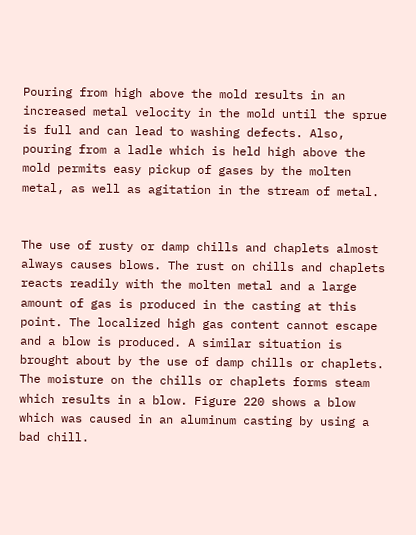Pouring from high above the mold results in an increased metal velocity in the mold until the sprue is full and can lead to washing defects. Also, pouring from a ladle which is held high above the mold permits easy pickup of gases by the molten metal, as well as agitation in the stream of metal.


The use of rusty or damp chills and chaplets almost always causes blows. The rust on chills and chaplets reacts readily with the molten metal and a large amount of gas is produced in the casting at this point. The localized high gas content cannot escape and a blow is produced. A similar situation is brought about by the use of damp chills or chaplets. The moisture on the chills or chaplets forms steam which results in a blow. Figure 220 shows a blow which was caused in an aluminum casting by using a bad chill.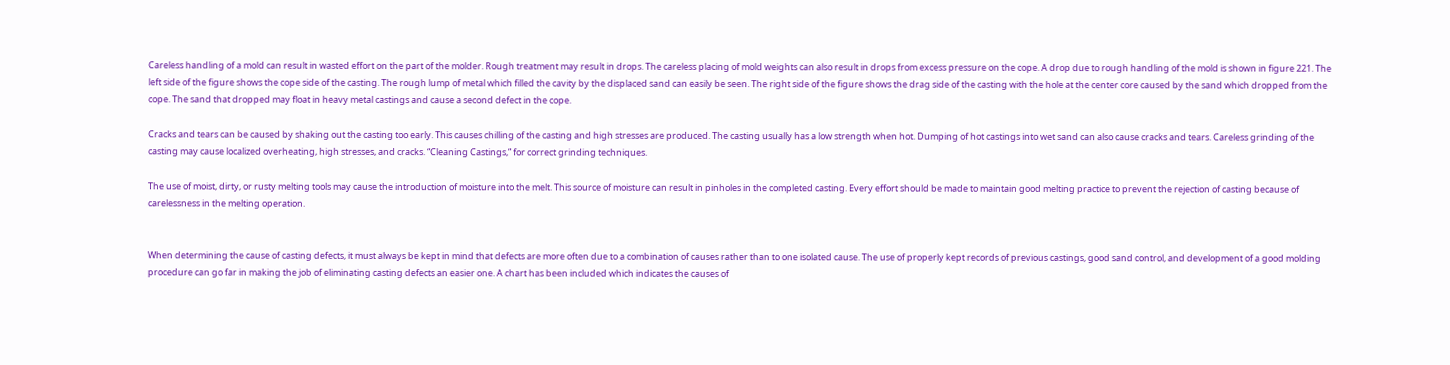Careless handling of a mold can result in wasted effort on the part of the molder. Rough treatment may result in drops. The careless placing of mold weights can also result in drops from excess pressure on the cope. A drop due to rough handling of the mold is shown in figure 221. The left side of the figure shows the cope side of the casting. The rough lump of metal which filled the cavity by the displaced sand can easily be seen. The right side of the figure shows the drag side of the casting with the hole at the center core caused by the sand which dropped from the cope. The sand that dropped may float in heavy metal castings and cause a second defect in the cope.

Cracks and tears can be caused by shaking out the casting too early. This causes chilling of the casting and high stresses are produced. The casting usually has a low strength when hot. Dumping of hot castings into wet sand can also cause cracks and tears. Careless grinding of the casting may cause localized overheating, high stresses, and cracks. “Cleaning Castings,” for correct grinding techniques.

The use of moist, dirty, or rusty melting tools may cause the introduction of moisture into the melt. This source of moisture can result in pinholes in the completed casting. Every effort should be made to maintain good melting practice to prevent the rejection of casting because of carelessness in the melting operation.


When determining the cause of casting defects, it must always be kept in mind that defects are more often due to a combination of causes rather than to one isolated cause. The use of properly kept records of previous castings, good sand control, and development of a good molding procedure can go far in making the job of eliminating casting defects an easier one. A chart has been included which indicates the causes of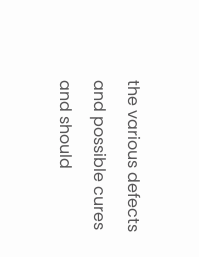the various defects and possible cures and should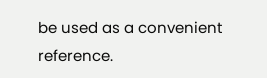be used as a convenient reference.